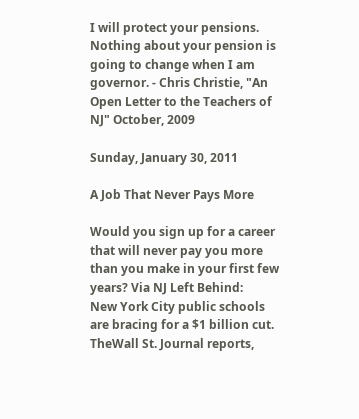I will protect your pensions. Nothing about your pension is going to change when I am governor. - Chris Christie, "An Open Letter to the Teachers of NJ" October, 2009

Sunday, January 30, 2011

A Job That Never Pays More

Would you sign up for a career that will never pay you more than you make in your first few years? Via NJ Left Behind:
New York City public schools are bracing for a $1 billion cut. TheWall St. Journal reports,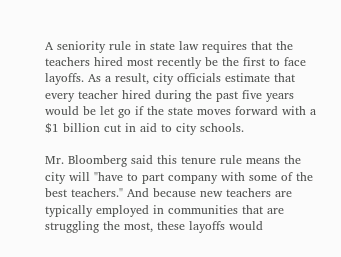A seniority rule in state law requires that the teachers hired most recently be the first to face layoffs. As a result, city officials estimate that every teacher hired during the past five years would be let go if the state moves forward with a $1 billion cut in aid to city schools.

Mr. Bloomberg said this tenure rule means the city will "have to part company with some of the best teachers." And because new teachers are typically employed in communities that are struggling the most, these layoffs would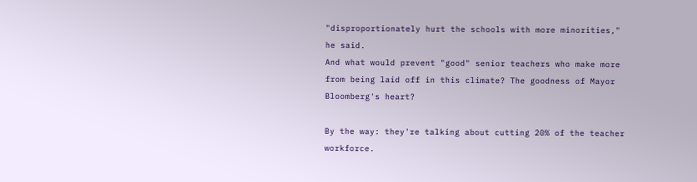"disproportionately hurt the schools with more minorities," he said.
And what would prevent "good" senior teachers who make more from being laid off in this climate? The goodness of Mayor Bloomberg's heart?

By the way: they're talking about cutting 20% of the teacher workforce.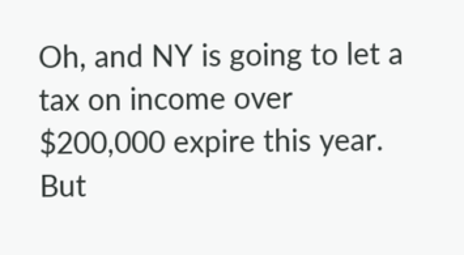Oh, and NY is going to let a tax on income over $200,000 expire this year. But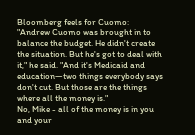Bloomberg feels for Cuomo:
"Andrew Cuomo was brought in to balance the budget. He didn't create the situation. But he's got to deal with it," he said. "And it's Medicaid and education—two things everybody says don't cut. But those are the things where all the money is."
No, Mike - all of the money is in you and your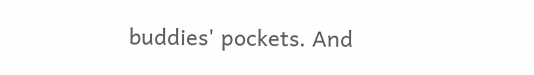buddies' pockets. And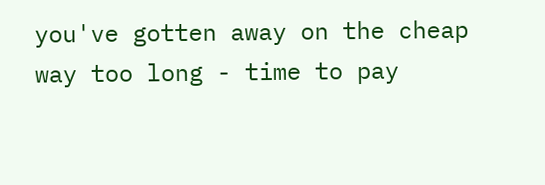you've gotten away on the cheap way too long - time to pay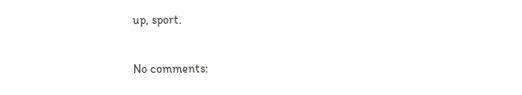up, sport.

No comments: